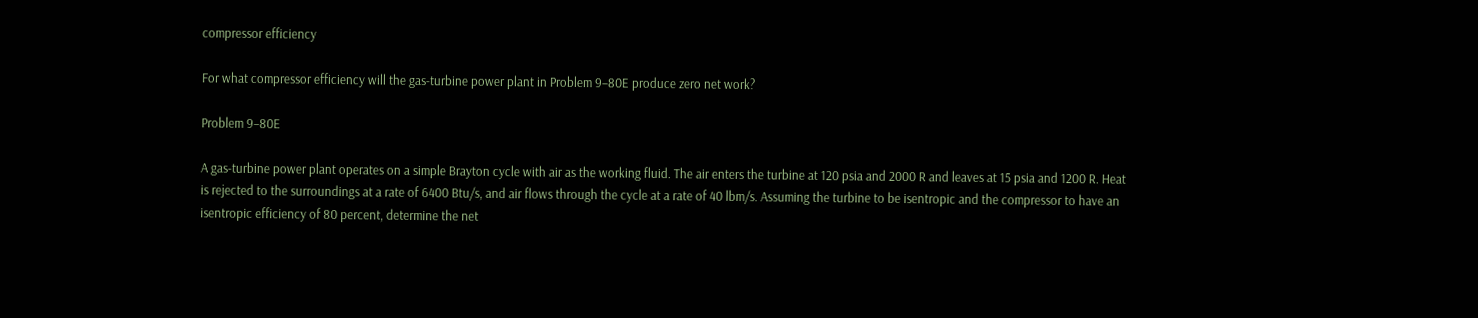compressor efficiency

For what compressor efficiency will the gas-turbine power plant in Problem 9–80E produce zero net work?

Problem 9–80E

A gas-turbine power plant operates on a simple Brayton cycle with air as the working fluid. The air enters the turbine at 120 psia and 2000 R and leaves at 15 psia and 1200 R. Heat is rejected to the surroundings at a rate of 6400 Btu/s, and air flows through the cycle at a rate of 40 lbm/s. Assuming the turbine to be isentropic and the compressor to have an isentropic efficiency of 80 percent, determine the net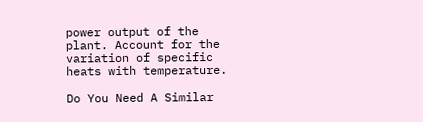power output of the plant. Account for the variation of specific heats with temperature.

Do You Need A Similar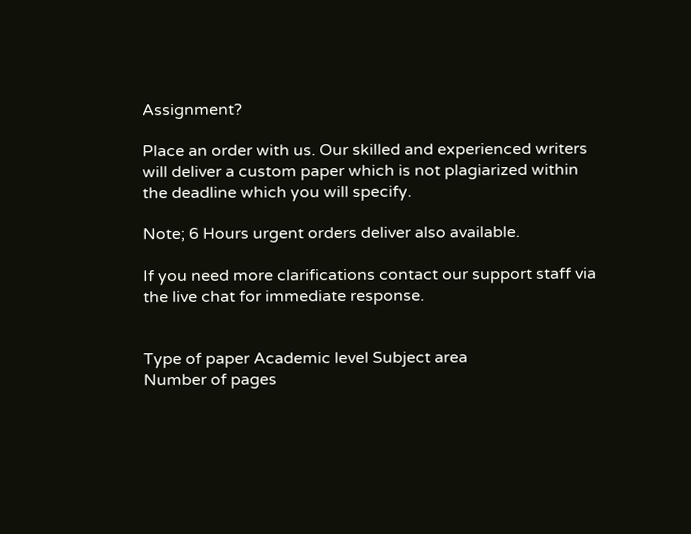Assignment?

Place an order with us. Our skilled and experienced writers will deliver a custom paper which is not plagiarized within the deadline which you will specify.

Note; 6 Hours urgent orders deliver also available.

If you need more clarifications contact our support staff via the live chat for immediate response.


Type of paper Academic level Subject area
Number of pages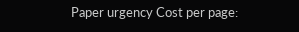Paper urgency Cost per page: